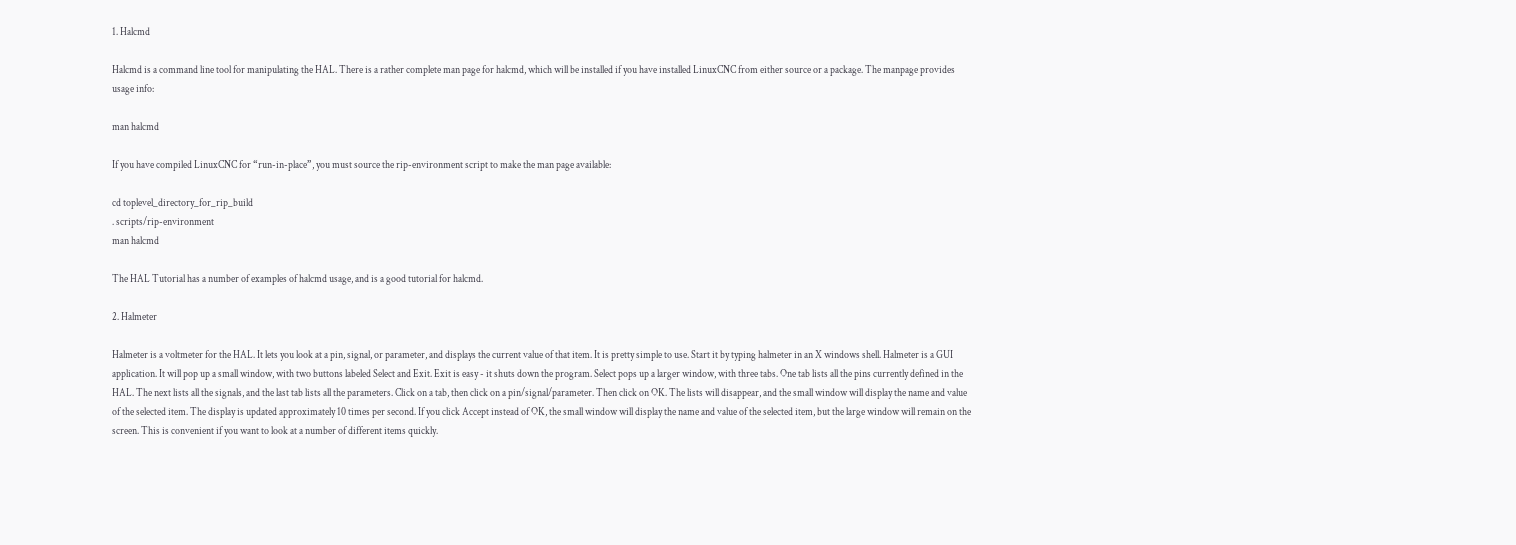1. Halcmd

Halcmd is a command line tool for manipulating the HAL. There is a rather complete man page for halcmd, which will be installed if you have installed LinuxCNC from either source or a package. The manpage provides usage info:

man halcmd

If you have compiled LinuxCNC for “run-in-place”, you must source the rip-environment script to make the man page available:

cd toplevel_directory_for_rip_build
. scripts/rip-environment
man halcmd

The HAL Tutorial has a number of examples of halcmd usage, and is a good tutorial for halcmd.

2. Halmeter

Halmeter is a voltmeter for the HAL. It lets you look at a pin, signal, or parameter, and displays the current value of that item. It is pretty simple to use. Start it by typing halmeter in an X windows shell. Halmeter is a GUI application. It will pop up a small window, with two buttons labeled Select and Exit. Exit is easy - it shuts down the program. Select pops up a larger window, with three tabs. One tab lists all the pins currently defined in the HAL. The next lists all the signals, and the last tab lists all the parameters. Click on a tab, then click on a pin/signal/parameter. Then click on OK. The lists will disappear, and the small window will display the name and value of the selected item. The display is updated approximately 10 times per second. If you click Accept instead of OK, the small window will display the name and value of the selected item, but the large window will remain on the screen. This is convenient if you want to look at a number of different items quickly.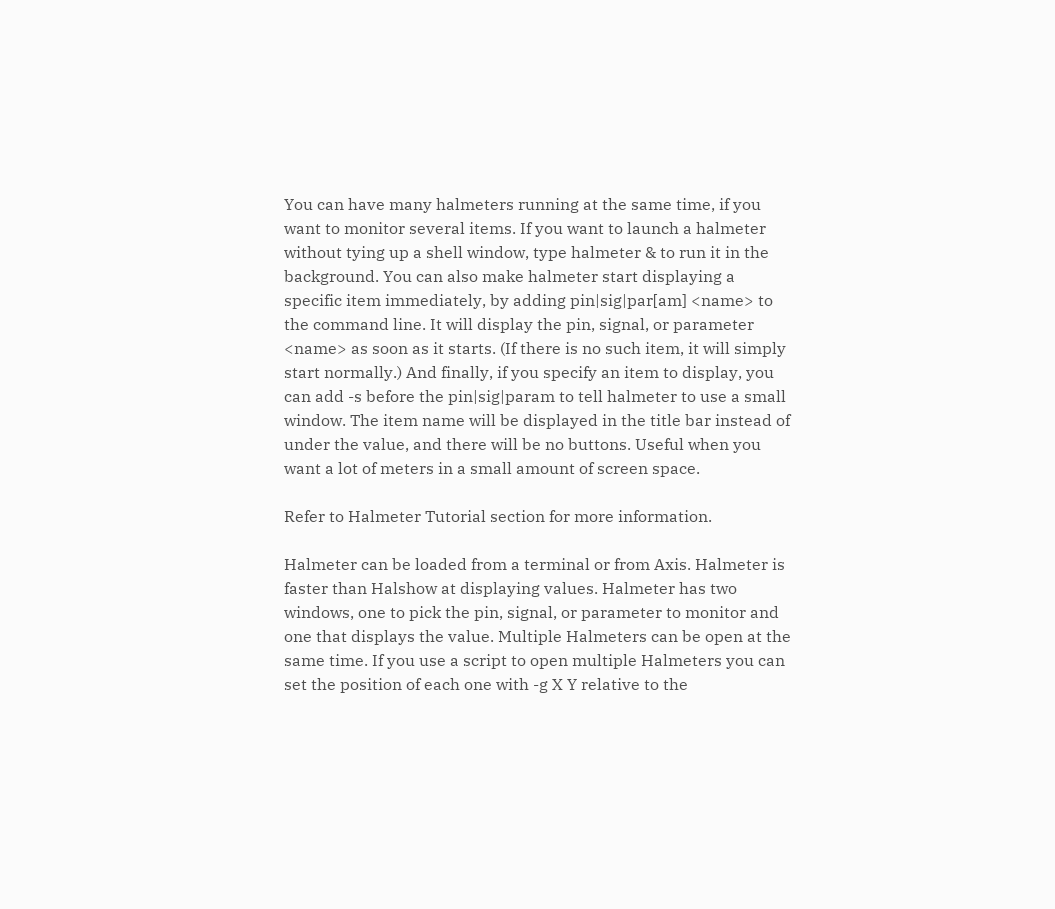You can have many halmeters running at the same time, if you want to monitor several items. If you want to launch a halmeter without tying up a shell window, type halmeter & to run it in the background. You can also make halmeter start displaying a specific item immediately, by adding pin|sig|par[am] <name> to the command line. It will display the pin, signal, or parameter <name> as soon as it starts. (If there is no such item, it will simply start normally.) And finally, if you specify an item to display, you can add -s before the pin|sig|param to tell halmeter to use a small window. The item name will be displayed in the title bar instead of under the value, and there will be no buttons. Useful when you want a lot of meters in a small amount of screen space.

Refer to Halmeter Tutorial section for more information.

Halmeter can be loaded from a terminal or from Axis. Halmeter is faster than Halshow at displaying values. Halmeter has two windows, one to pick the pin, signal, or parameter to monitor and one that displays the value. Multiple Halmeters can be open at the same time. If you use a script to open multiple Halmeters you can set the position of each one with -g X Y relative to the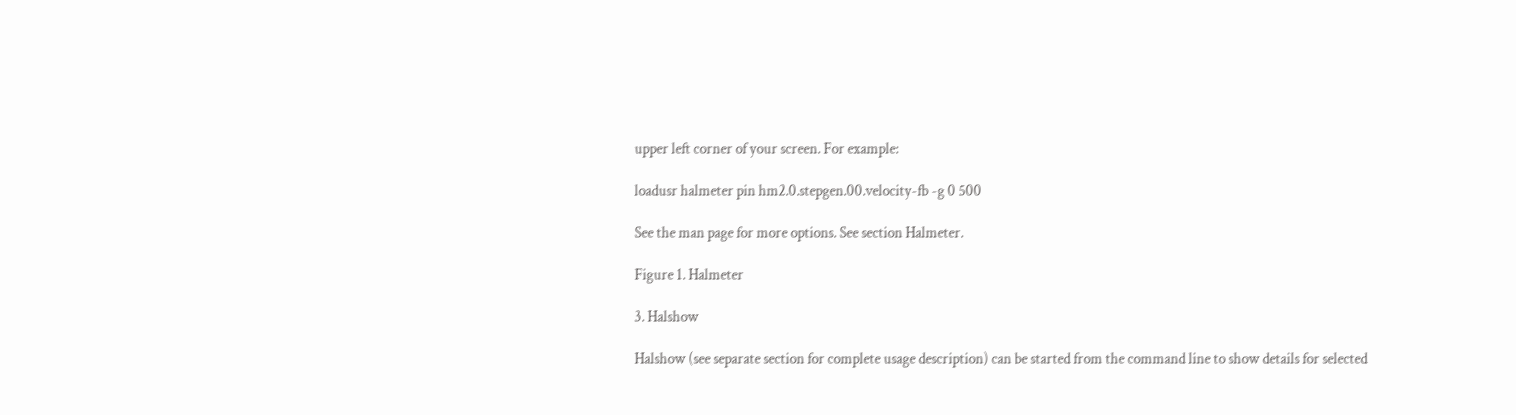upper left corner of your screen. For example:

loadusr halmeter pin hm2.0.stepgen.00.velocity-fb -g 0 500

See the man page for more options. See section Halmeter.

Figure 1. Halmeter

3. Halshow

Halshow (see separate section for complete usage description) can be started from the command line to show details for selected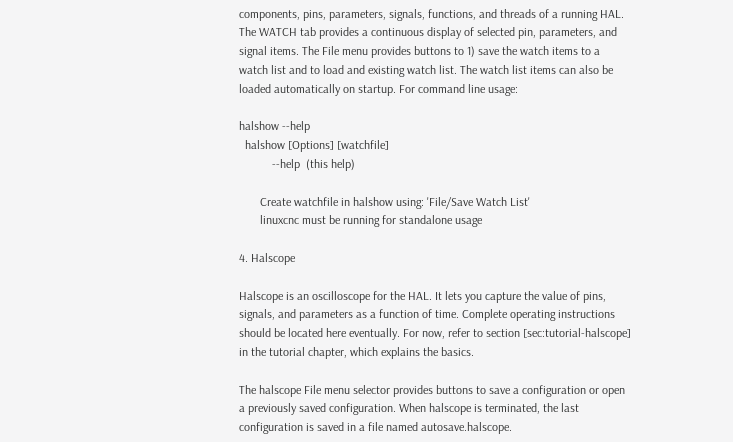components, pins, parameters, signals, functions, and threads of a running HAL. The WATCH tab provides a continuous display of selected pin, parameters, and signal items. The File menu provides buttons to 1) save the watch items to a watch list and to load and existing watch list. The watch list items can also be loaded automatically on startup. For command line usage:

halshow --help
  halshow [Options] [watchfile]
           --help  (this help)

       Create watchfile in halshow using: 'File/Save Watch List'
       linuxcnc must be running for standalone usage

4. Halscope

Halscope is an oscilloscope for the HAL. It lets you capture the value of pins, signals, and parameters as a function of time. Complete operating instructions should be located here eventually. For now, refer to section [sec:tutorial-halscope] in the tutorial chapter, which explains the basics.

The halscope File menu selector provides buttons to save a configuration or open a previously saved configuration. When halscope is terminated, the last configuration is saved in a file named autosave.halscope.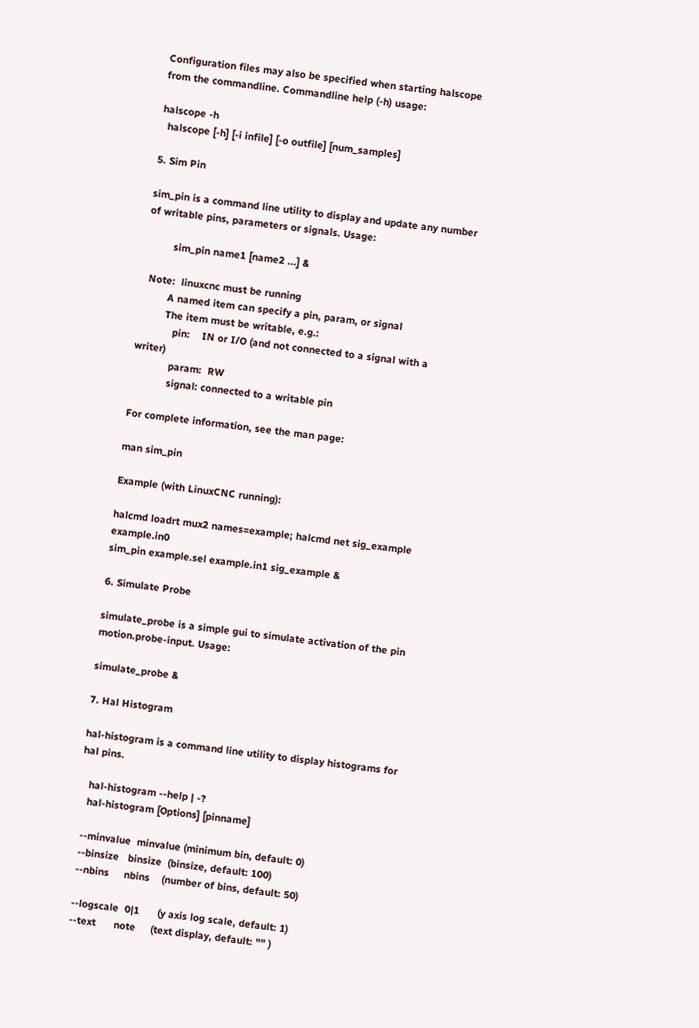Configuration files may also be specified when starting halscope from the commandline. Commandline help (-h) usage:

halscope -h
  halscope [-h] [-i infile] [-o outfile] [num_samples]

5. Sim Pin

sim_pin is a command line utility to display and update any number of writable pins, parameters or signals. Usage:

         sim_pin name1 [name2 ...] &

  Note:  linuxcnc must be running
         A named item can specify a pin, param, or signal
         The item must be writable, e.g.:
            pin:    IN or I/O (and not connected to a signal with a writer)
            param:  RW
            signal: connected to a writable pin

For complete information, see the man page:

man sim_pin

Example (with LinuxCNC running):

halcmd loadrt mux2 names=example; halcmd net sig_example example.in0
sim_pin example.sel example.in1 sig_example &

6. Simulate Probe

simulate_probe is a simple gui to simulate activation of the pin motion.probe-input. Usage:

simulate_probe &

7. Hal Histogram

hal-histogram is a command line utility to display histograms for hal pins.

   hal-histogram --help | -?
   hal-histogram [Options] [pinname]

  --minvalue  minvalue (minimum bin, default: 0)
  --binsize   binsize  (binsize, default: 100)
  --nbins     nbins    (number of bins, default: 50)

  --logscale  0|1      (y axis log scale, default: 1)
  --text      note     (text display, default: "" )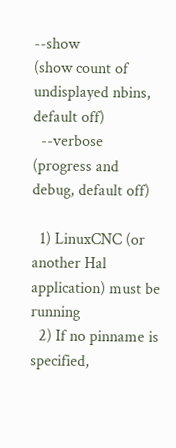--show               (show count of undisplayed nbins, default off)
  --verbose            (progress and debug, default off)

  1) LinuxCNC (or another Hal application) must be running
  2) If no pinname is specified,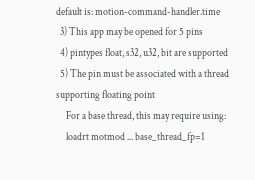default is: motion-command-handler.time
  3) This app may be opened for 5 pins
  4) pintypes float, s32, u32, bit are supported
  5) The pin must be associated with a thread supporting floating point
     For a base thread, this may require using:
     loadrt motmod ... base_thread_fp=1